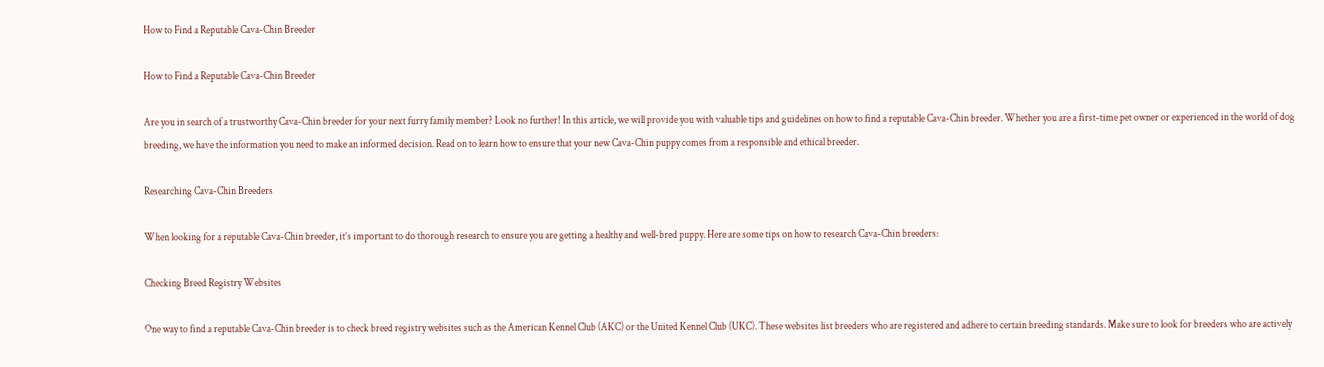How to Find a Reputable Cava-Chin Breeder

How to Find a Reputable Cava-Chin Breeder

Are you in search of a trustworthy Cava-Chin breeder for your next furry family member? Look no further! In this article, we will provide you with valuable tips and guidelines on how to find a reputable Cava-Chin breeder. Whether you are a first-time pet owner or experienced in the world of dog breeding, we have the information you need to make an informed decision. Read on to learn how to ensure that your new Cava-Chin puppy comes from a responsible and ethical breeder.

Researching Cava-Chin Breeders

When looking for a reputable Cava-Chin breeder, it’s important to do thorough research to ensure you are getting a healthy and well-bred puppy. Here are some tips on how to research Cava-Chin breeders:

Checking Breed Registry Websites

One way to find a reputable Cava-Chin breeder is to check breed registry websites such as the American Kennel Club (AKC) or the United Kennel Club (UKC). These websites list breeders who are registered and adhere to certain breeding standards. Make sure to look for breeders who are actively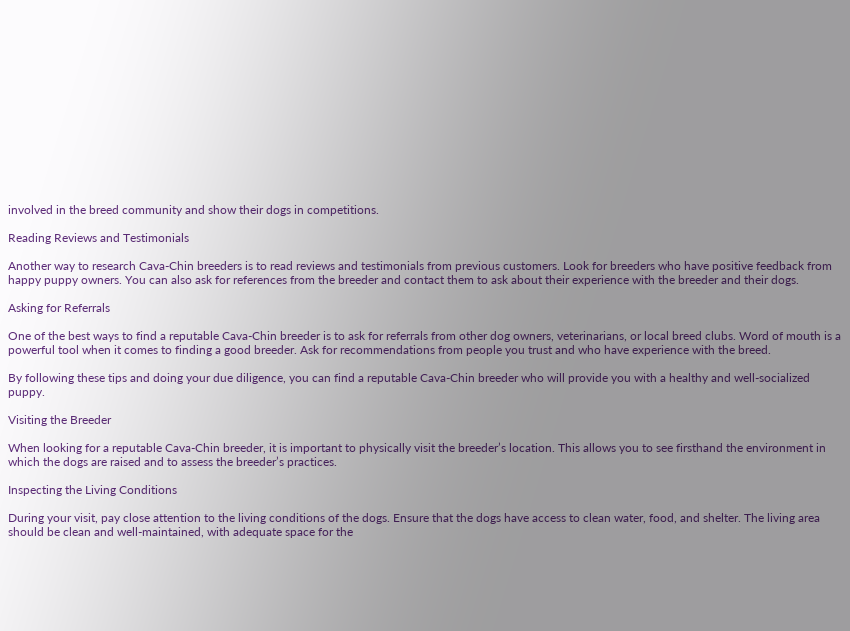involved in the breed community and show their dogs in competitions.

Reading Reviews and Testimonials

Another way to research Cava-Chin breeders is to read reviews and testimonials from previous customers. Look for breeders who have positive feedback from happy puppy owners. You can also ask for references from the breeder and contact them to ask about their experience with the breeder and their dogs.

Asking for Referrals

One of the best ways to find a reputable Cava-Chin breeder is to ask for referrals from other dog owners, veterinarians, or local breed clubs. Word of mouth is a powerful tool when it comes to finding a good breeder. Ask for recommendations from people you trust and who have experience with the breed.

By following these tips and doing your due diligence, you can find a reputable Cava-Chin breeder who will provide you with a healthy and well-socialized puppy.

Visiting the Breeder

When looking for a reputable Cava-Chin breeder, it is important to physically visit the breeder’s location. This allows you to see firsthand the environment in which the dogs are raised and to assess the breeder’s practices.

Inspecting the Living Conditions

During your visit, pay close attention to the living conditions of the dogs. Ensure that the dogs have access to clean water, food, and shelter. The living area should be clean and well-maintained, with adequate space for the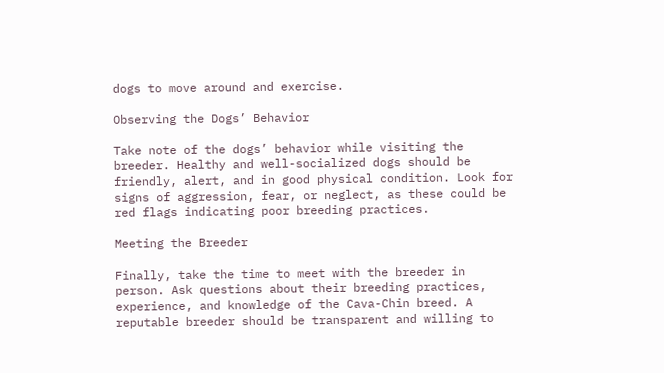dogs to move around and exercise.

Observing the Dogs’ Behavior

Take note of the dogs’ behavior while visiting the breeder. Healthy and well-socialized dogs should be friendly, alert, and in good physical condition. Look for signs of aggression, fear, or neglect, as these could be red flags indicating poor breeding practices.

Meeting the Breeder

Finally, take the time to meet with the breeder in person. Ask questions about their breeding practices, experience, and knowledge of the Cava-Chin breed. A reputable breeder should be transparent and willing to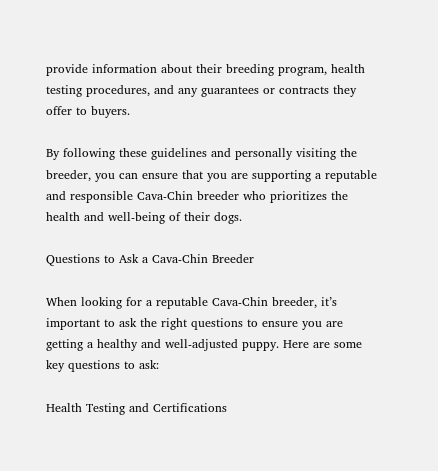provide information about their breeding program, health testing procedures, and any guarantees or contracts they offer to buyers.

By following these guidelines and personally visiting the breeder, you can ensure that you are supporting a reputable and responsible Cava-Chin breeder who prioritizes the health and well-being of their dogs.

Questions to Ask a Cava-Chin Breeder

When looking for a reputable Cava-Chin breeder, it’s important to ask the right questions to ensure you are getting a healthy and well-adjusted puppy. Here are some key questions to ask:

Health Testing and Certifications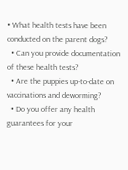• What health tests have been conducted on the parent dogs?
  • Can you provide documentation of these health tests?
  • Are the puppies up-to-date on vaccinations and deworming?
  • Do you offer any health guarantees for your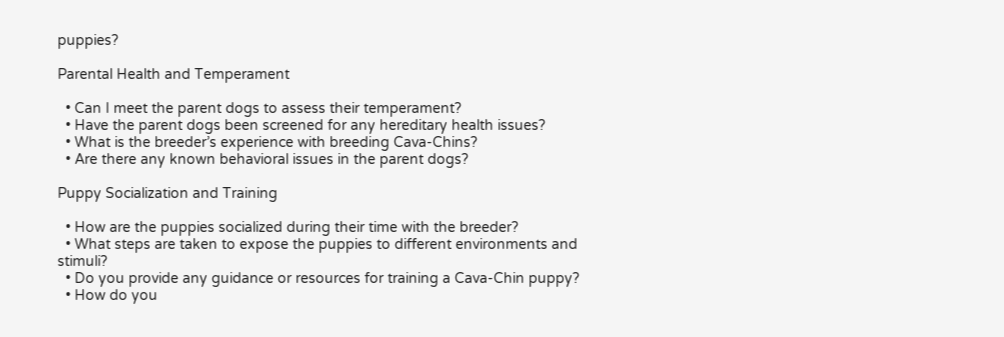puppies?

Parental Health and Temperament

  • Can I meet the parent dogs to assess their temperament?
  • Have the parent dogs been screened for any hereditary health issues?
  • What is the breeder’s experience with breeding Cava-Chins?
  • Are there any known behavioral issues in the parent dogs?

Puppy Socialization and Training

  • How are the puppies socialized during their time with the breeder?
  • What steps are taken to expose the puppies to different environments and stimuli?
  • Do you provide any guidance or resources for training a Cava-Chin puppy?
  • How do you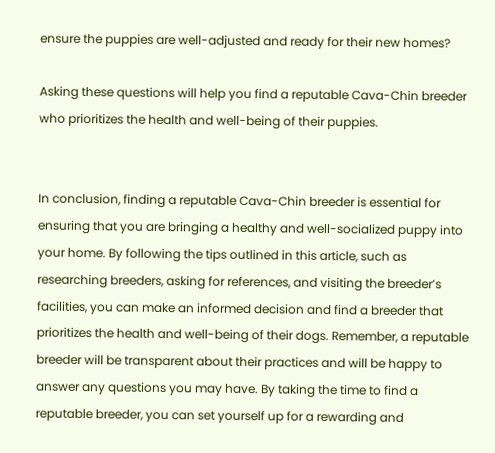ensure the puppies are well-adjusted and ready for their new homes?

Asking these questions will help you find a reputable Cava-Chin breeder who prioritizes the health and well-being of their puppies.


In conclusion, finding a reputable Cava-Chin breeder is essential for ensuring that you are bringing a healthy and well-socialized puppy into your home. By following the tips outlined in this article, such as researching breeders, asking for references, and visiting the breeder’s facilities, you can make an informed decision and find a breeder that prioritizes the health and well-being of their dogs. Remember, a reputable breeder will be transparent about their practices and will be happy to answer any questions you may have. By taking the time to find a reputable breeder, you can set yourself up for a rewarding and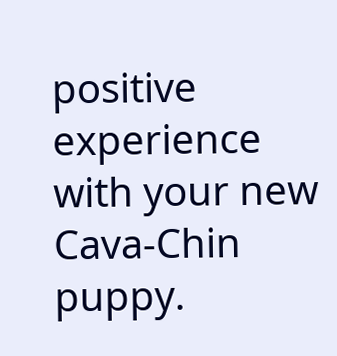positive experience with your new Cava-Chin puppy.